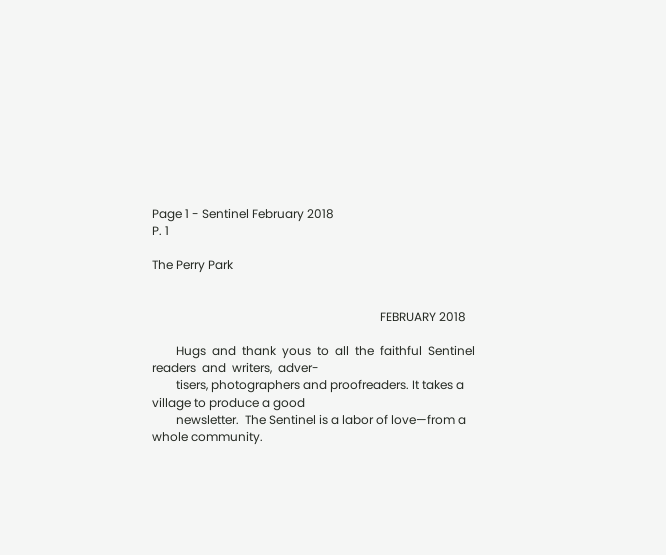Page 1 - Sentinel February 2018
P. 1

The Perry Park


                                                                            FEBRUARY 2018

        Hugs  and  thank  yous  to  all  the  faithful  Sentinel  readers  and  writers,  adver-
        tisers, photographers and proofreaders. It takes a village to produce a good
        newsletter.  The Sentinel is a labor of love—from a whole community.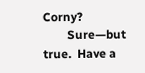Corny?
        Sure—but true.  Have a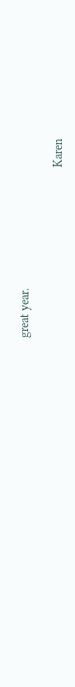great year.

                                                         Karen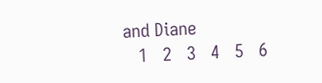and Diane
   1   2   3   4   5   6